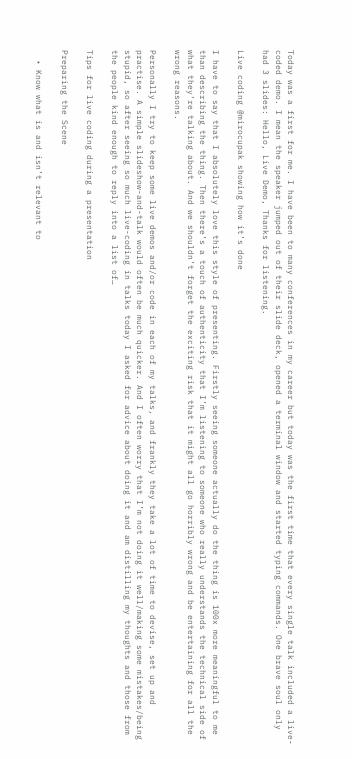Today was a first for me. I have been to many conferences in my career but today was the first time that every single talk included a live-coded demo. I mean the speaker jumped out of their slide deck, opened a terminal window and started typing commands. One brave soul only had 3 slides: Hello, Live Demo, Thanks for listening.

Live coding @mirocupak showing how it’s done

I have to say that I absolutely love this style of presenting. Firstly seeing someone actually do the thing is 100x more meaningful to me than describing the thing. Then there’s a touch of authenticity that I’m listening to someone who really understands the technical side of what they’re talking about. And we shouldn’t forget the exciting risk that it might all go horribly wrong and be entertaining for all the wrong reasons.

Personally I try to keep some live demos and/or code in each of my talks, and frankly they take a lot of time to devise, set up and practise. A simple slideshow-and-talk would often be much quicker. And I often worry that I’m not doing it well/making some mistakes/being stupid, so after seeing so much live-coding in talks today I asked for advice about doing it and am distilling my thoughts and those from the people kind enough to reply into a list of…

Tips for live coding during a presentation

Preparing the Scene

  • Know what is and isn’t relevant to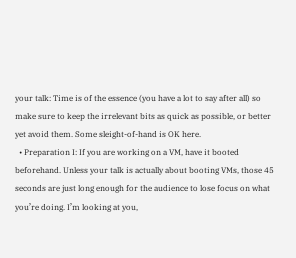your talk: Time is of the essence (you have a lot to say after all) so make sure to keep the irrelevant bits as quick as possible, or better yet avoid them. Some sleight-of-hand is OK here.
  • Preparation I: If you are working on a VM, have it booted beforehand. Unless your talk is actually about booting VMs, those 45 seconds are just long enough for the audience to lose focus on what you’re doing. I’m looking at you,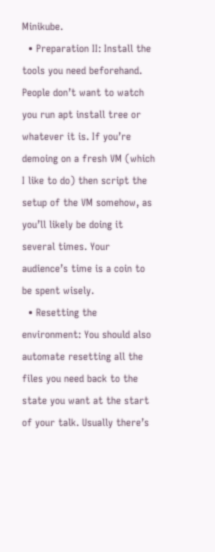Minikube.
  • Preparation II: Install the tools you need beforehand. People don’t want to watch you run apt install tree or whatever it is. If you’re demoing on a fresh VM (which I like to do) then script the setup of the VM somehow, as you’ll likely be doing it several times. Your audience’s time is a coin to be spent wisely.
  • Resetting the environment: You should also automate resetting all the files you need back to the state you want at the start of your talk. Usually there’s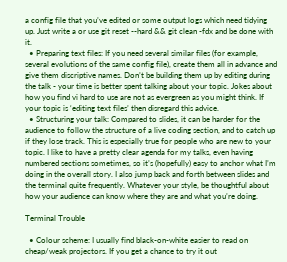a config file that you’ve edited or some output logs which need tidying up. Just write a or use git reset --hard && git clean -fdx and be done with it.
  • Preparing text files: If you need several similar files (for example, several evolutions of the same config file), create them all in advance and give them discriptive names. Don’t be building them up by editing during the talk - your time is better spent talking about your topic. Jokes about how you find vi hard to use are not as evergreen as you might think. If your topic is ‘editing text files’ then disregard this advice.
  • Structuring your talk: Compared to slides, it can be harder for the audience to follow the structure of a live coding section, and to catch up if they lose track. This is especially true for people who are new to your topic. I like to have a pretty clear agenda for my talks, even having numbered sections sometimes, so it’s (hopefully) easy to anchor what I’m doing in the overall story. I also jump back and forth between slides and the terminal quite frequently. Whatever your style, be thoughtful about how your audience can know where they are and what you’re doing.

Terminal Trouble

  • Colour scheme: I usually find black-on-white easier to read on cheap/weak projectors. If you get a chance to try it out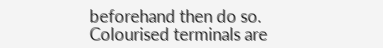beforehand then do so. Colourised terminals are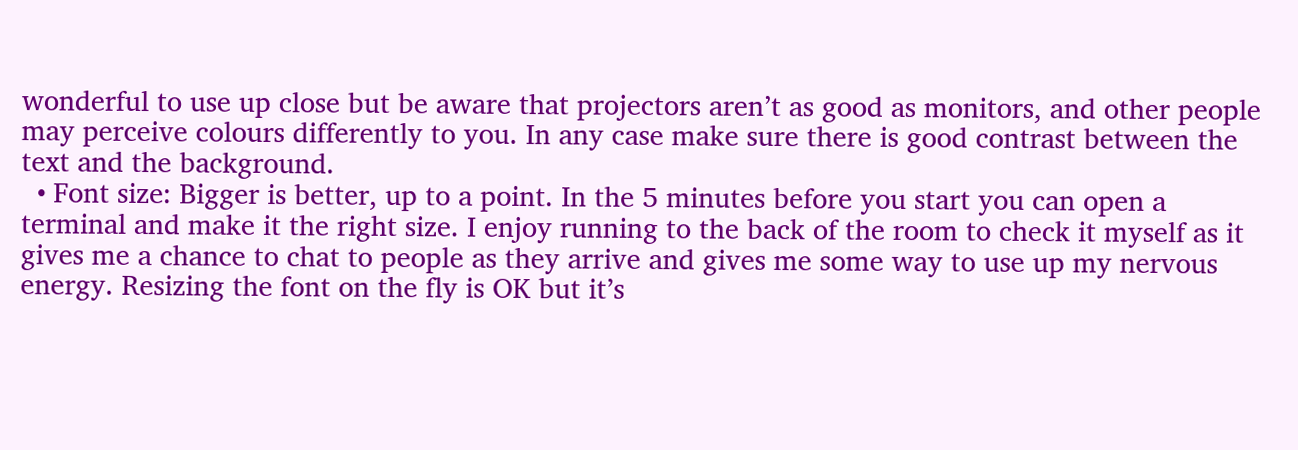wonderful to use up close but be aware that projectors aren’t as good as monitors, and other people may perceive colours differently to you. In any case make sure there is good contrast between the text and the background.
  • Font size: Bigger is better, up to a point. In the 5 minutes before you start you can open a terminal and make it the right size. I enjoy running to the back of the room to check it myself as it gives me a chance to chat to people as they arrive and gives me some way to use up my nervous energy. Resizing the font on the fly is OK but it’s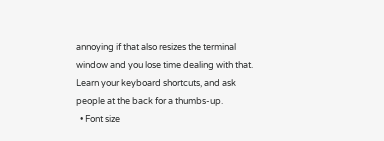annoying if that also resizes the terminal window and you lose time dealing with that. Learn your keyboard shortcuts, and ask people at the back for a thumbs-up.
  • Font size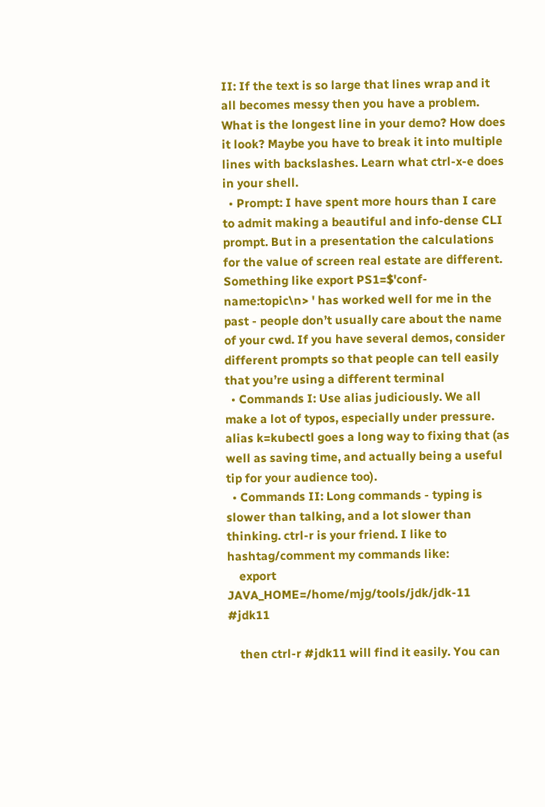II: If the text is so large that lines wrap and it all becomes messy then you have a problem. What is the longest line in your demo? How does it look? Maybe you have to break it into multiple lines with backslashes. Learn what ctrl-x-e does in your shell.
  • Prompt: I have spent more hours than I care to admit making a beautiful and info-dense CLI prompt. But in a presentation the calculations for the value of screen real estate are different. Something like export PS1=$'conf-name:topic\n> ' has worked well for me in the past - people don’t usually care about the name of your cwd. If you have several demos, consider different prompts so that people can tell easily that you’re using a different terminal
  • Commands I: Use alias judiciously. We all make a lot of typos, especially under pressure. alias k=kubectl goes a long way to fixing that (as well as saving time, and actually being a useful tip for your audience too).
  • Commands II: Long commands - typing is slower than talking, and a lot slower than thinking. ctrl-r is your friend. I like to hashtag/comment my commands like:
    export JAVA_HOME=/home/mjg/tools/jdk/jdk-11 #jdk11

    then ctrl-r #jdk11 will find it easily. You can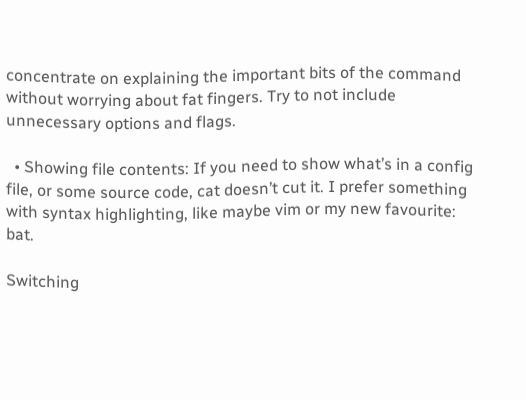concentrate on explaining the important bits of the command without worrying about fat fingers. Try to not include unnecessary options and flags.

  • Showing file contents: If you need to show what’s in a config file, or some source code, cat doesn’t cut it. I prefer something with syntax highlighting, like maybe vim or my new favourite: bat.

Switching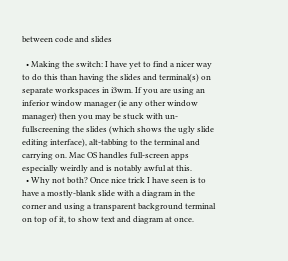between code and slides

  • Making the switch: I have yet to find a nicer way to do this than having the slides and terminal(s) on separate workspaces in i3wm. If you are using an inferior window manager (ie any other window manager) then you may be stuck with un-fullscreening the slides (which shows the ugly slide editing interface), alt-tabbing to the terminal and carrying on. Mac OS handles full-screen apps especially weirdly and is notably awful at this.
  • Why not both? Once nice trick I have seen is to have a mostly-blank slide with a diagram in the corner and using a transparent background terminal on top of it, to show text and diagram at once.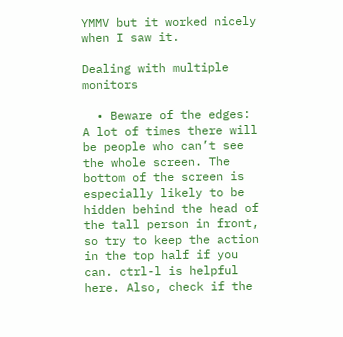YMMV but it worked nicely when I saw it.

Dealing with multiple monitors

  • Beware of the edges: A lot of times there will be people who can’t see the whole screen. The bottom of the screen is especially likely to be hidden behind the head of the tall person in front, so try to keep the action in the top half if you can. ctrl-l is helpful here. Also, check if the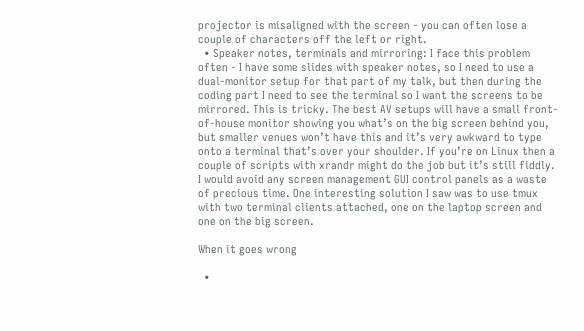projector is misaligned with the screen - you can often lose a couple of characters off the left or right.
  • Speaker notes, terminals and mirroring: I face this problem often - I have some slides with speaker notes, so I need to use a dual-monitor setup for that part of my talk, but then during the coding part I need to see the terminal so I want the screens to be mirrored. This is tricky. The best AV setups will have a small front-of-house monitor showing you what’s on the big screen behind you, but smaller venues won’t have this and it’s very awkward to type onto a terminal that’s over your shoulder. If you’re on Linux then a couple of scripts with xrandr might do the job but it’s still fiddly. I would avoid any screen management GUI control panels as a waste of precious time. One interesting solution I saw was to use tmux with two terminal clients attached, one on the laptop screen and one on the big screen.

When it goes wrong

  •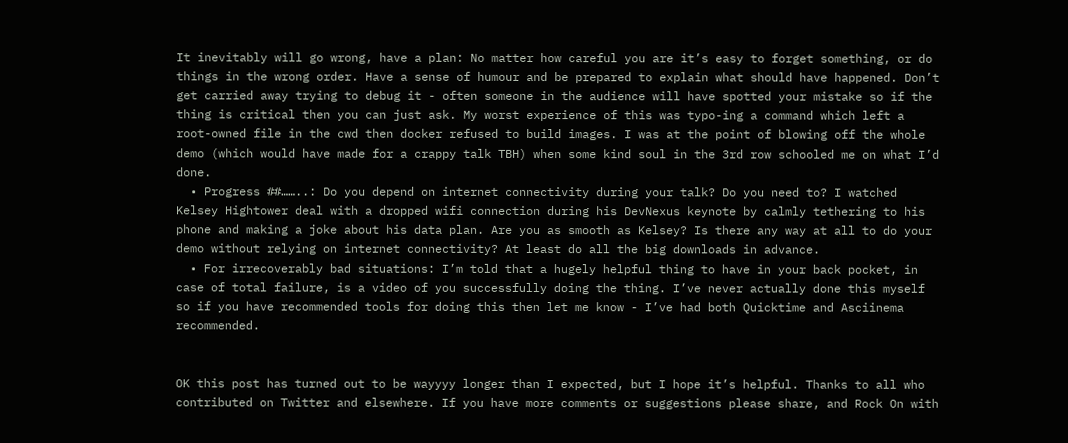It inevitably will go wrong, have a plan: No matter how careful you are it’s easy to forget something, or do things in the wrong order. Have a sense of humour and be prepared to explain what should have happened. Don’t get carried away trying to debug it - often someone in the audience will have spotted your mistake so if the thing is critical then you can just ask. My worst experience of this was typo-ing a command which left a root-owned file in the cwd then docker refused to build images. I was at the point of blowing off the whole demo (which would have made for a crappy talk TBH) when some kind soul in the 3rd row schooled me on what I’d done.
  • Progress ##……..: Do you depend on internet connectivity during your talk? Do you need to? I watched Kelsey Hightower deal with a dropped wifi connection during his DevNexus keynote by calmly tethering to his phone and making a joke about his data plan. Are you as smooth as Kelsey? Is there any way at all to do your demo without relying on internet connectivity? At least do all the big downloads in advance.
  • For irrecoverably bad situations: I’m told that a hugely helpful thing to have in your back pocket, in case of total failure, is a video of you successfully doing the thing. I’ve never actually done this myself so if you have recommended tools for doing this then let me know - I’ve had both Quicktime and Asciinema recommended.


OK this post has turned out to be wayyyy longer than I expected, but I hope it’s helpful. Thanks to all who contributed on Twitter and elsewhere. If you have more comments or suggestions please share, and Rock On with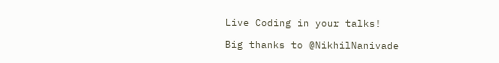Live Coding in your talks!

Big thanks to @NikhilNanivade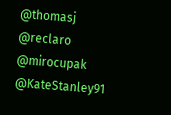@thomasj @reclaro @mirocupak @KateStanley91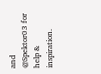and @Spektor03 for help & inspiration.